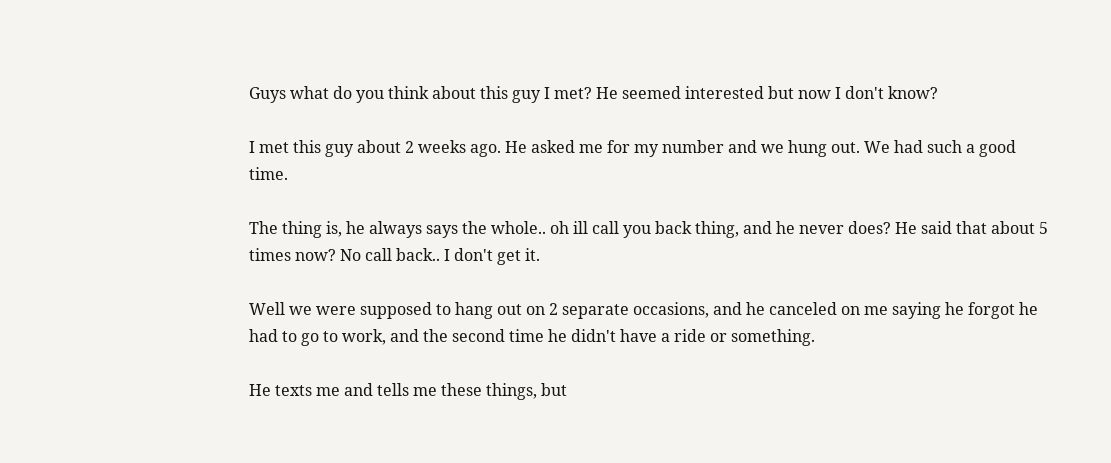Guys what do you think about this guy I met? He seemed interested but now I don't know?

I met this guy about 2 weeks ago. He asked me for my number and we hung out. We had such a good time.

The thing is, he always says the whole.. oh ill call you back thing, and he never does? He said that about 5 times now? No call back.. I don't get it.

Well we were supposed to hang out on 2 separate occasions, and he canceled on me saying he forgot he had to go to work, and the second time he didn't have a ride or something.

He texts me and tells me these things, but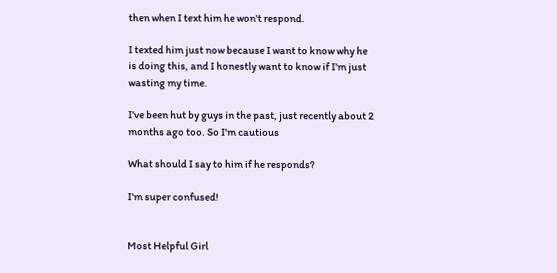then when I text him he won't respond.

I texted him just now because I want to know why he is doing this, and I honestly want to know if I'm just wasting my time.

I've been hut by guys in the past, just recently about 2 months ago too. So I'm cautious

What should I say to him if he responds?

I'm super confused!


Most Helpful Girl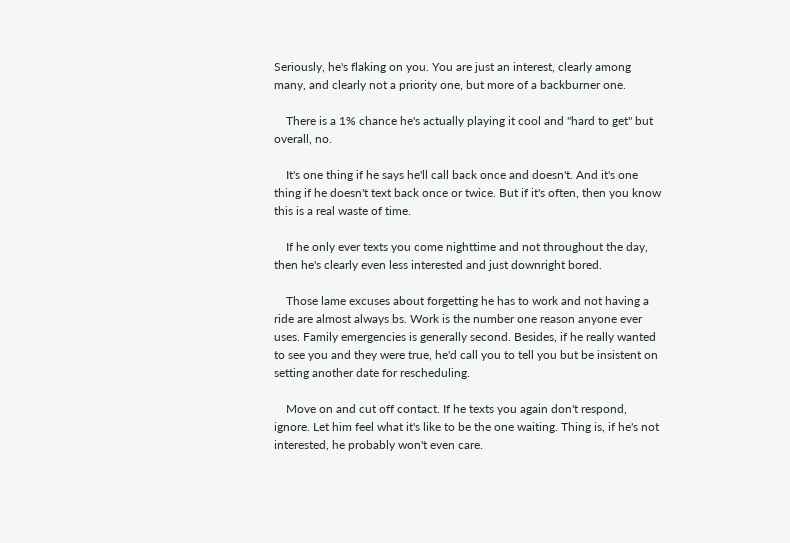Seriously, he's flaking on you. You are just an interest, clearly among many, and clearly not a priority one, but more of a backburner one.

    There is a 1% chance he's actually playing it cool and "hard to get" but overall, no.

    It's one thing if he says he'll call back once and doesn't. And it's one thing if he doesn't text back once or twice. But if it's often, then you know this is a real waste of time.

    If he only ever texts you come nighttime and not throughout the day, then he's clearly even less interested and just downright bored.

    Those lame excuses about forgetting he has to work and not having a ride are almost always bs. Work is the number one reason anyone ever uses. Family emergencies is generally second. Besides, if he really wanted to see you and they were true, he'd call you to tell you but be insistent on setting another date for rescheduling.

    Move on and cut off contact. If he texts you again don't respond, ignore. Let him feel what it's like to be the one waiting. Thing is, if he's not interested, he probably won't even care.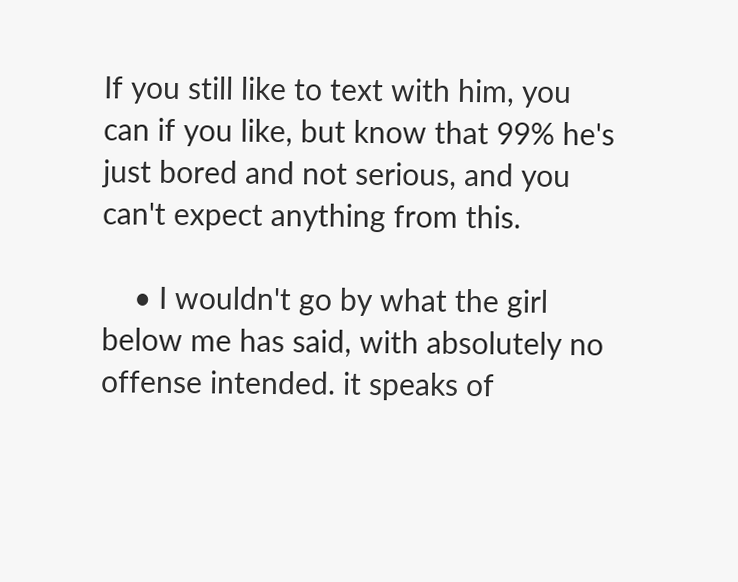If you still like to text with him, you can if you like, but know that 99% he's just bored and not serious, and you can't expect anything from this.

    • I wouldn't go by what the girl below me has said, with absolutely no offense intended. it speaks of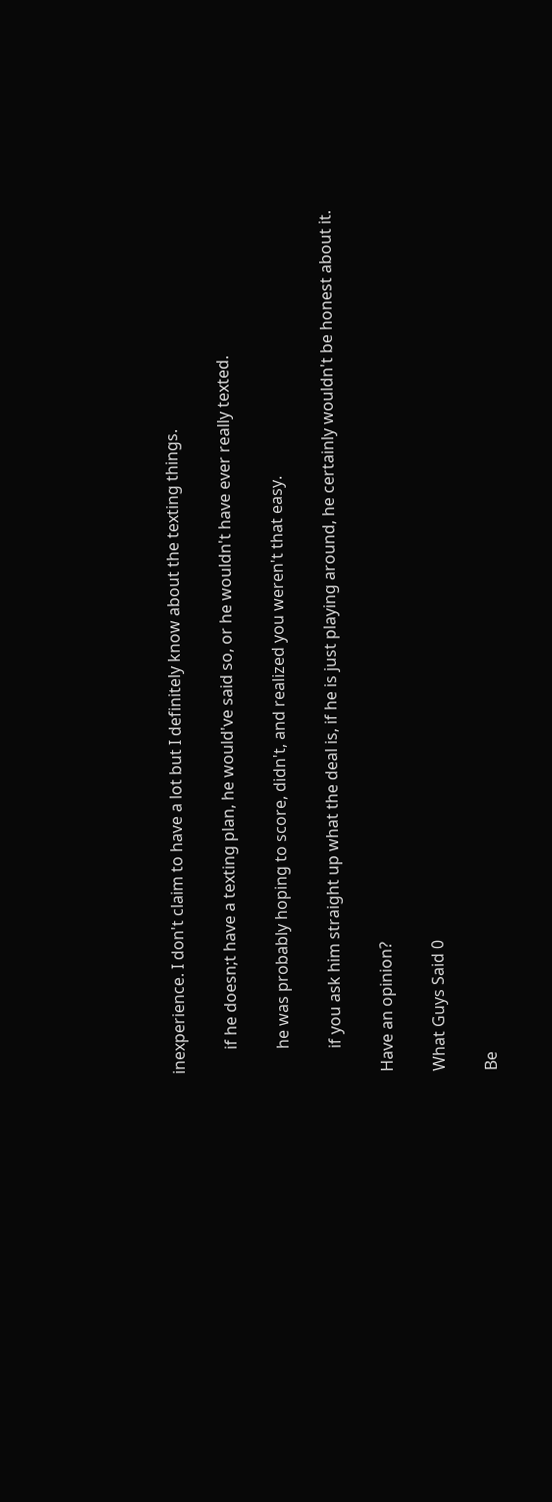inexperience. I don't claim to have a lot but I definitely know about the texting things.

      if he doesn;t have a texting plan, he would've said so, or he wouldn't have ever really texted.

      he was probably hoping to score, didn't, and realized you weren't that easy.

      if you ask him straight up what the deal is, if he is just playing around, he certainly wouldn't be honest about it.

Have an opinion?

What Guys Said 0

Be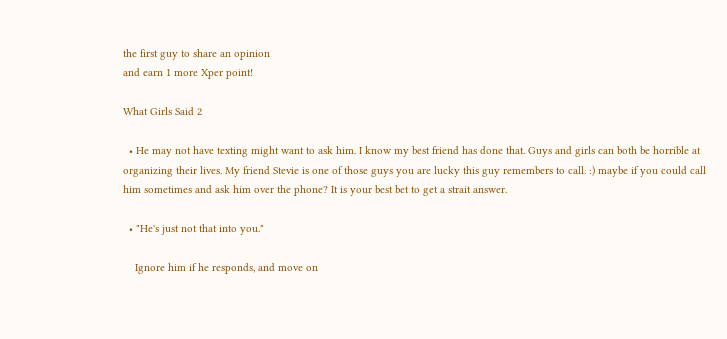the first guy to share an opinion
and earn 1 more Xper point!

What Girls Said 2

  • He may not have texting might want to ask him. I know my best friend has done that. Guys and girls can both be horrible at organizing their lives. My friend Stevie is one of those guys you are lucky this guy remembers to call. :) maybe if you could call him sometimes and ask him over the phone? It is your best bet to get a strait answer.

  • "He's just not that into you."

    Ignore him if he responds, and move on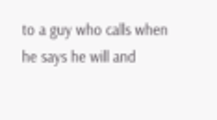to a guy who calls when he says he will and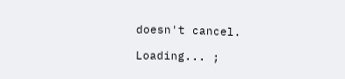doesn't cancel.

Loading... ;